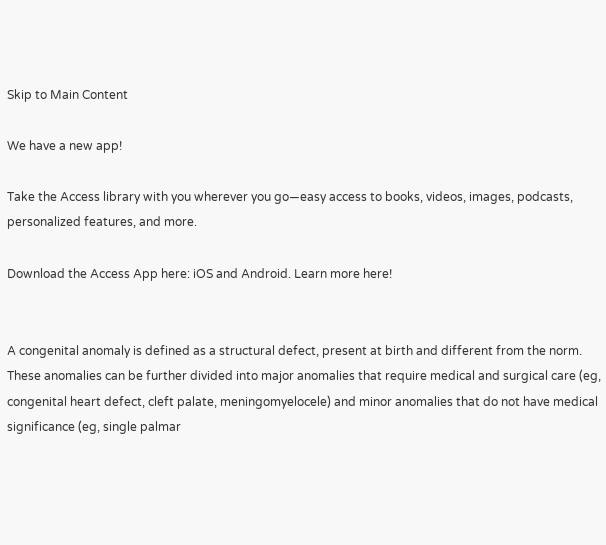Skip to Main Content

We have a new app!

Take the Access library with you wherever you go—easy access to books, videos, images, podcasts, personalized features, and more.

Download the Access App here: iOS and Android. Learn more here!


A congenital anomaly is defined as a structural defect, present at birth and different from the norm. These anomalies can be further divided into major anomalies that require medical and surgical care (eg, congenital heart defect, cleft palate, meningomyelocele) and minor anomalies that do not have medical significance (eg, single palmar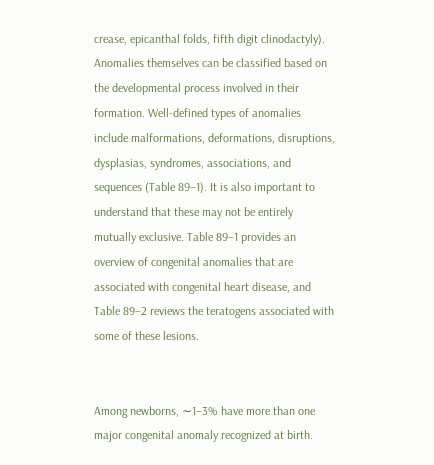crease, epicanthal folds, fifth digit clinodactyly). Anomalies themselves can be classified based on the developmental process involved in their formation. Well-defined types of anomalies include malformations, deformations, disruptions, dysplasias, syndromes, associations, and sequences (Table 89–1). It is also important to understand that these may not be entirely mutually exclusive. Table 89–1 provides an overview of congenital anomalies that are associated with congenital heart disease, and Table 89–2 reviews the teratogens associated with some of these lesions.


Among newborns, ∼1–3% have more than one major congenital anomaly recognized at birth.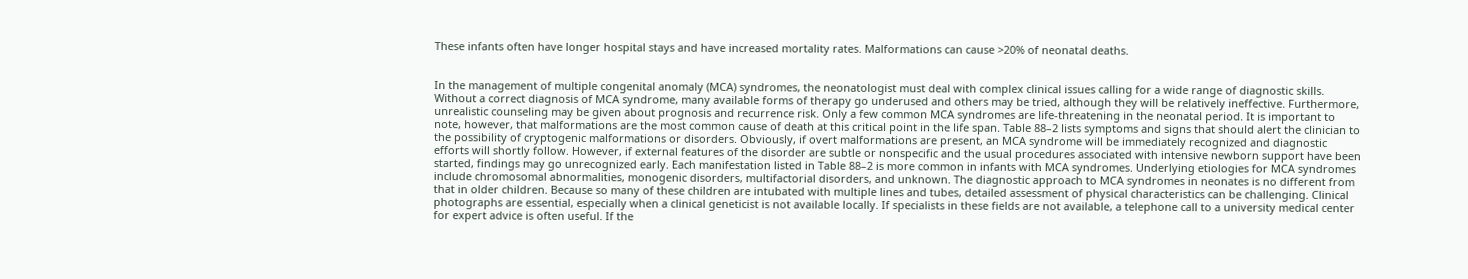These infants often have longer hospital stays and have increased mortality rates. Malformations can cause >20% of neonatal deaths.


In the management of multiple congenital anomaly (MCA) syndromes, the neonatologist must deal with complex clinical issues calling for a wide range of diagnostic skills. Without a correct diagnosis of MCA syndrome, many available forms of therapy go underused and others may be tried, although they will be relatively ineffective. Furthermore, unrealistic counseling may be given about prognosis and recurrence risk. Only a few common MCA syndromes are life-threatening in the neonatal period. It is important to note, however, that malformations are the most common cause of death at this critical point in the life span. Table 88–2 lists symptoms and signs that should alert the clinician to the possibility of cryptogenic malformations or disorders. Obviously, if overt malformations are present, an MCA syndrome will be immediately recognized and diagnostic efforts will shortly follow. However, if external features of the disorder are subtle or nonspecific and the usual procedures associated with intensive newborn support have been started, findings may go unrecognized early. Each manifestation listed in Table 88–2 is more common in infants with MCA syndromes. Underlying etiologies for MCA syndromes include chromosomal abnormalities, monogenic disorders, multifactorial disorders, and unknown. The diagnostic approach to MCA syndromes in neonates is no different from that in older children. Because so many of these children are intubated with multiple lines and tubes, detailed assessment of physical characteristics can be challenging. Clinical photographs are essential, especially when a clinical geneticist is not available locally. If specialists in these fields are not available, a telephone call to a university medical center for expert advice is often useful. If the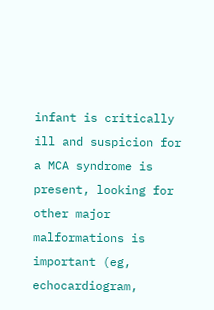infant is critically ill and suspicion for a MCA syndrome is present, looking for other major malformations is important (eg, echocardiogram,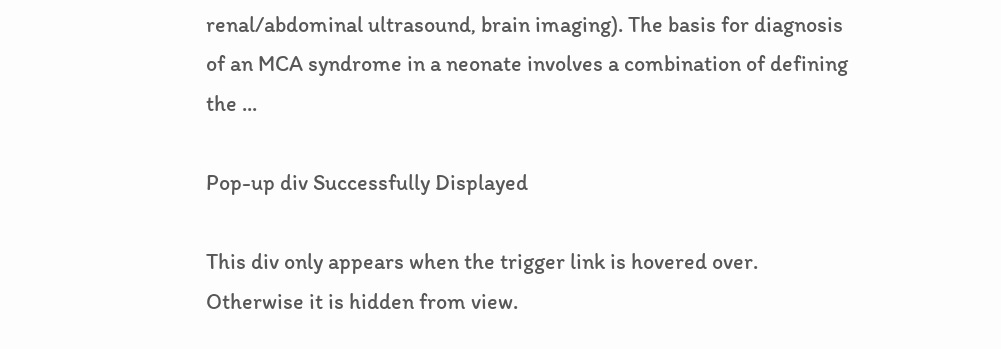renal/abdominal ultrasound, brain imaging). The basis for diagnosis of an MCA syndrome in a neonate involves a combination of defining the ...

Pop-up div Successfully Displayed

This div only appears when the trigger link is hovered over. Otherwise it is hidden from view.